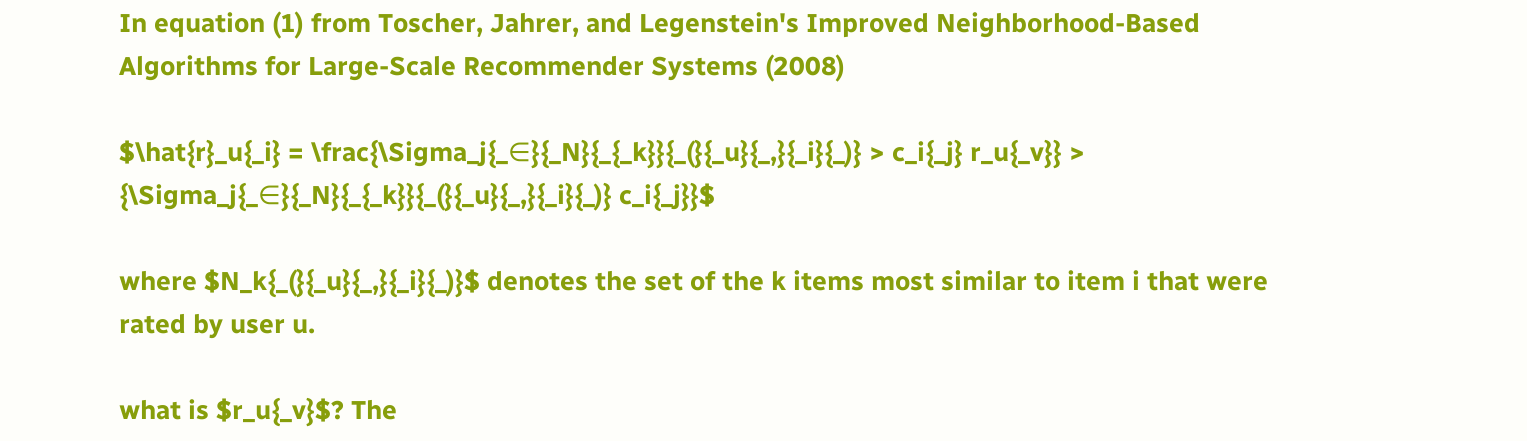In equation (1) from Toscher, Jahrer, and Legenstein's Improved Neighborhood-Based Algorithms for Large-Scale Recommender Systems (2008)

$\hat{r}_u{_i} = \frac{\Sigma_j{_∈}{_N}{_{_k}}{_(}{_u}{_,}{_i}{_)} > c_i{_j} r_u{_v}} > {\Sigma_j{_∈}{_N}{_{_k}}{_(}{_u}{_,}{_i}{_)} c_i{_j}}$

where $N_k{_(}{_u}{_,}{_i}{_)}$ denotes the set of the k items most similar to item i that were rated by user u.

what is $r_u{_v}$? The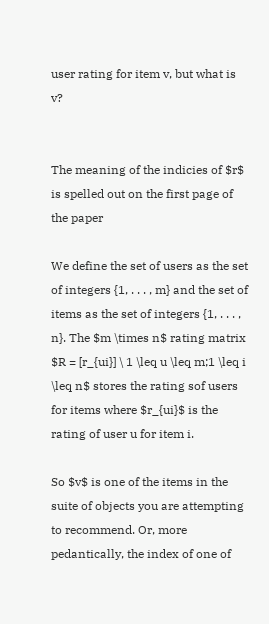user rating for item v, but what is v?


The meaning of the indicies of $r$ is spelled out on the first page of the paper

We define the set of users as the set of integers {1, . . . , m} and the set of items as the set of integers {1, . . . , n}. The $m \times n$ rating matrix $R = [r_{ui}] \ 1 \leq u \leq m;1 \leq i \leq n$ stores the rating sof users for items where $r_{ui}$ is the rating of user u for item i.

So $v$ is one of the items in the suite of objects you are attempting to recommend. Or, more pedantically, the index of one of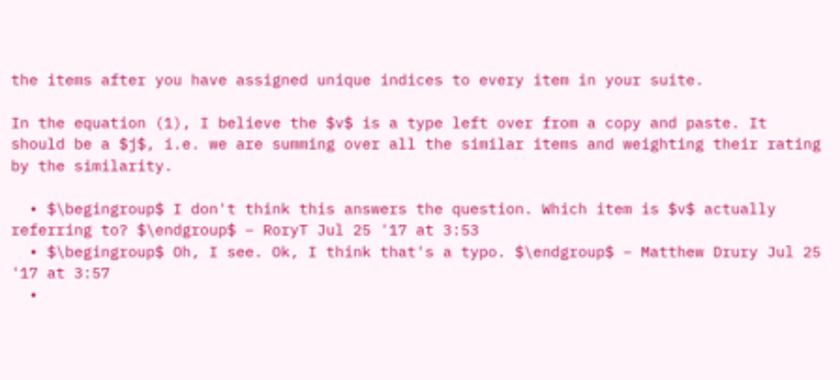the items after you have assigned unique indices to every item in your suite.

In the equation (1), I believe the $v$ is a type left over from a copy and paste. It should be a $j$, i.e. we are summing over all the similar items and weighting their rating by the similarity.

  • $\begingroup$ I don't think this answers the question. Which item is $v$ actually referring to? $\endgroup$ – RoryT Jul 25 '17 at 3:53
  • $\begingroup$ Oh, I see. Ok, I think that's a typo. $\endgroup$ – Matthew Drury Jul 25 '17 at 3:57
  •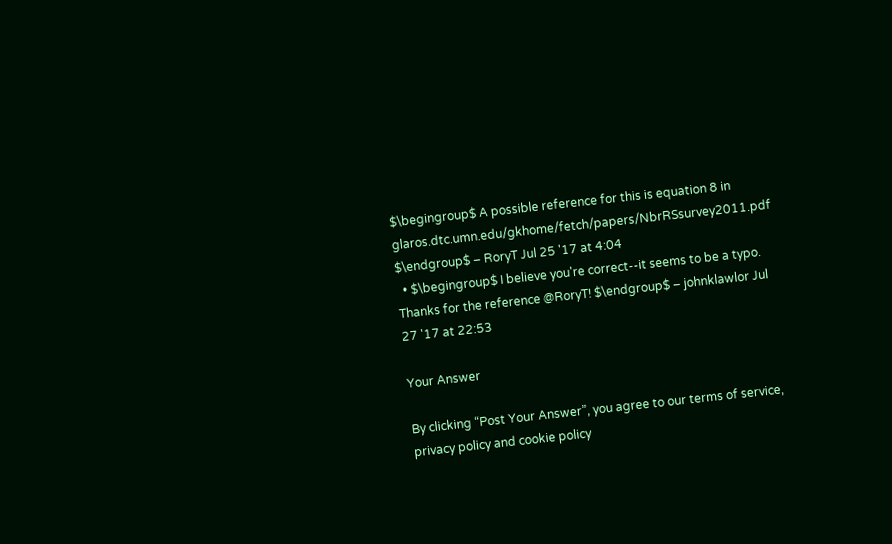$\begingroup$ A possible reference for this is equation 8 in glaros.dtc.umn.edu/gkhome/fetch/papers/NbrRSsurvey2011.pdf $\endgroup$ – RoryT Jul 25 '17 at 4:04
  • $\begingroup$ I believe you're correct--it seems to be a typo. Thanks for the reference @RoryT! $\endgroup$ – johnklawlor Jul 27 '17 at 22:53

Your Answer

By clicking “Post Your Answer”, you agree to our terms of service, privacy policy and cookie policy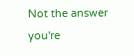Not the answer you're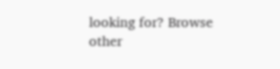looking for? Browse other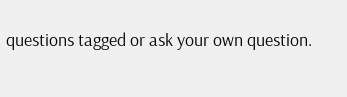questions tagged or ask your own question.